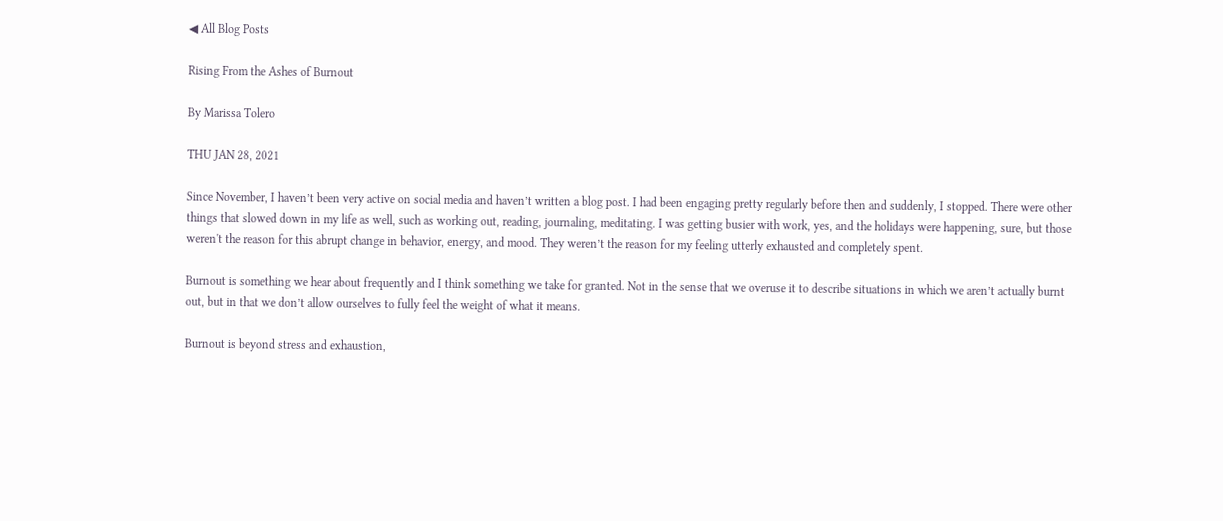◀ All Blog Posts

Rising From the Ashes of Burnout

By Marissa Tolero

THU JAN 28, 2021

Since November, I haven’t been very active on social media and haven’t written a blog post. I had been engaging pretty regularly before then and suddenly, I stopped. There were other things that slowed down in my life as well, such as working out, reading, journaling, meditating. I was getting busier with work, yes, and the holidays were happening, sure, but those weren't the reason for this abrupt change in behavior, energy, and mood. They weren’t the reason for my feeling utterly exhausted and completely spent.

Burnout is something we hear about frequently and I think something we take for granted. Not in the sense that we overuse it to describe situations in which we aren’t actually burnt out, but in that we don’t allow ourselves to fully feel the weight of what it means.

Burnout is beyond stress and exhaustion,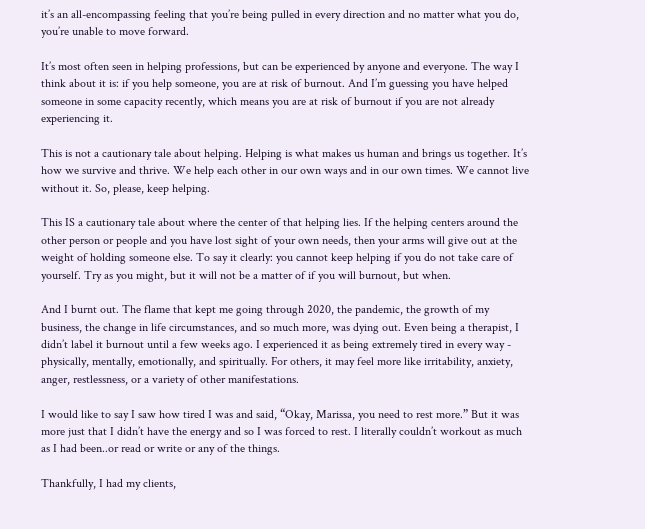it’s an all-encompassing feeling that you’re being pulled in every direction and no matter what you do, you’re unable to move forward.

It’s most often seen in helping professions, but can be experienced by anyone and everyone. The way I think about it is: if you help someone, you are at risk of burnout. And I’m guessing you have helped someone in some capacity recently, which means you are at risk of burnout if you are not already experiencing it.

This is not a cautionary tale about helping. Helping is what makes us human and brings us together. It’s how we survive and thrive. We help each other in our own ways and in our own times. We cannot live without it. So, please, keep helping.

This IS a cautionary tale about where the center of that helping lies. If the helping centers around the other person or people and you have lost sight of your own needs, then your arms will give out at the weight of holding someone else. To say it clearly: you cannot keep helping if you do not take care of yourself. Try as you might, but it will not be a matter of if you will burnout, but when.

And I burnt out. The flame that kept me going through 2020, the pandemic, the growth of my business, the change in life circumstances, and so much more, was dying out. Even being a therapist, I didn’t label it burnout until a few weeks ago. I experienced it as being extremely tired in every way - physically, mentally, emotionally, and spiritually. For others, it may feel more like irritability, anxiety, anger, restlessness, or a variety of other manifestations.

I would like to say I saw how tired I was and said, “Okay, Marissa, you need to rest more.” But it was more just that I didn’t have the energy and so I was forced to rest. I literally couldn’t workout as much as I had been..or read or write or any of the things.

Thankfully, I had my clients,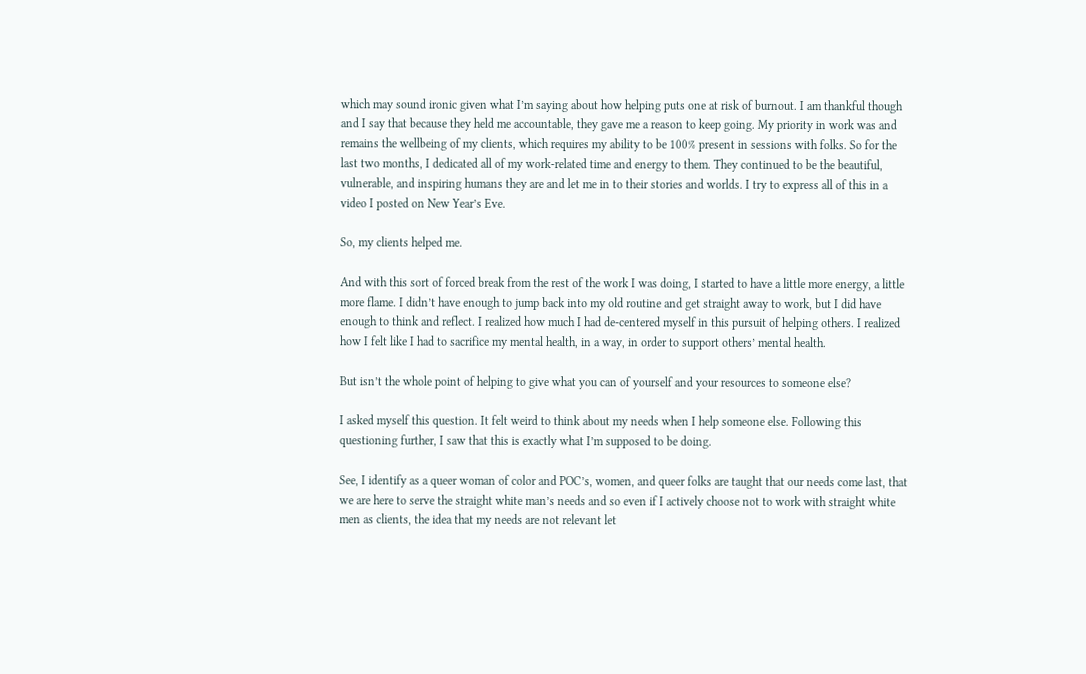which may sound ironic given what I’m saying about how helping puts one at risk of burnout. I am thankful though and I say that because they held me accountable, they gave me a reason to keep going. My priority in work was and remains the wellbeing of my clients, which requires my ability to be 100% present in sessions with folks. So for the last two months, I dedicated all of my work-related time and energy to them. They continued to be the beautiful, vulnerable, and inspiring humans they are and let me in to their stories and worlds. I try to express all of this in a video I posted on New Year’s Eve.

So, my clients helped me.

And with this sort of forced break from the rest of the work I was doing, I started to have a little more energy, a little more flame. I didn’t have enough to jump back into my old routine and get straight away to work, but I did have enough to think and reflect. I realized how much I had de-centered myself in this pursuit of helping others. I realized how I felt like I had to sacrifice my mental health, in a way, in order to support others’ mental health.

But isn’t the whole point of helping to give what you can of yourself and your resources to someone else?

I asked myself this question. It felt weird to think about my needs when I help someone else. Following this questioning further, I saw that this is exactly what I’m supposed to be doing.

See, I identify as a queer woman of color and POC’s, women, and queer folks are taught that our needs come last, that we are here to serve the straight white man’s needs and so even if I actively choose not to work with straight white men as clients, the idea that my needs are not relevant let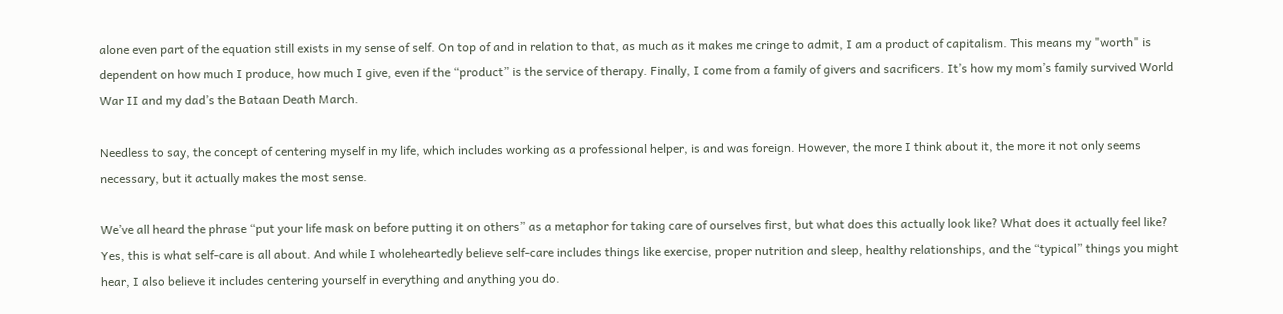alone even part of the equation still exists in my sense of self. On top of and in relation to that, as much as it makes me cringe to admit, I am a product of capitalism. This means my "worth" is dependent on how much I produce, how much I give, even if the “product” is the service of therapy. Finally, I come from a family of givers and sacrificers. It’s how my mom’s family survived World War II and my dad’s the Bataan Death March.

Needless to say, the concept of centering myself in my life, which includes working as a professional helper, is and was foreign. However, the more I think about it, the more it not only seems necessary, but it actually makes the most sense.

We’ve all heard the phrase “put your life mask on before putting it on others” as a metaphor for taking care of ourselves first, but what does this actually look like? What does it actually feel like? Yes, this is what self-care is all about. And while I wholeheartedly believe self-care includes things like exercise, proper nutrition and sleep, healthy relationships, and the “typical” things you might hear, I also believe it includes centering yourself in everything and anything you do.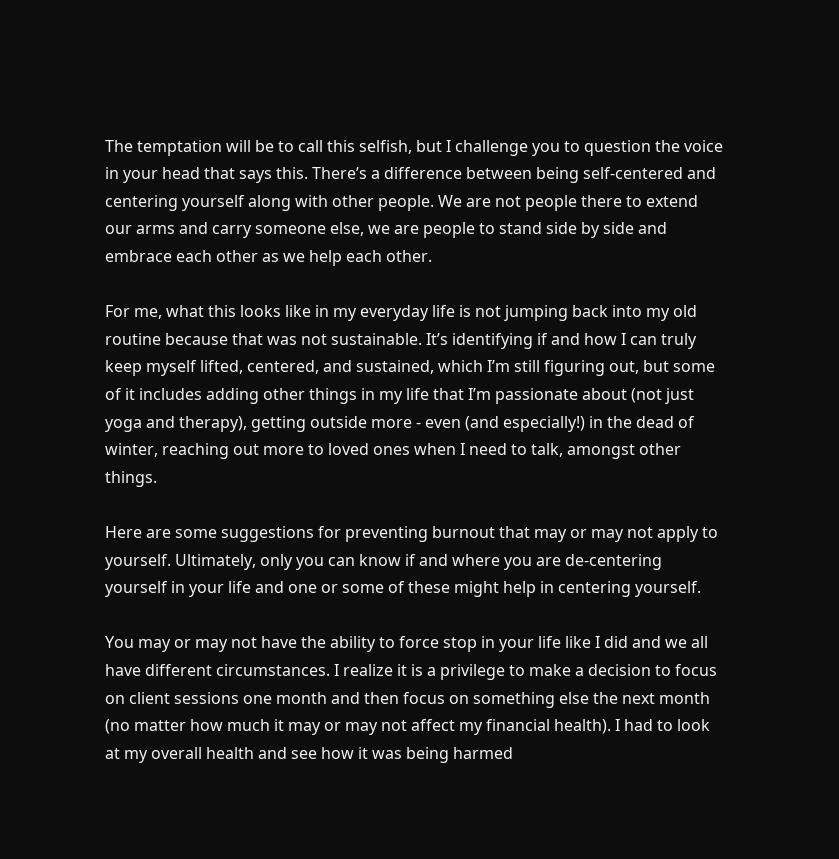The temptation will be to call this selfish, but I challenge you to question the voice in your head that says this. There’s a difference between being self-centered and centering yourself along with other people. We are not people there to extend our arms and carry someone else, we are people to stand side by side and embrace each other as we help each other.

For me, what this looks like in my everyday life is not jumping back into my old routine because that was not sustainable. It’s identifying if and how I can truly keep myself lifted, centered, and sustained, which I’m still figuring out, but some of it includes adding other things in my life that I’m passionate about (not just yoga and therapy), getting outside more - even (and especially!) in the dead of winter, reaching out more to loved ones when I need to talk, amongst other things.

Here are some suggestions for preventing burnout that may or may not apply to yourself. Ultimately, only you can know if and where you are de-centering yourself in your life and one or some of these might help in centering yourself.

You may or may not have the ability to force stop in your life like I did and we all have different circumstances. I realize it is a privilege to make a decision to focus on client sessions one month and then focus on something else the next month (no matter how much it may or may not affect my financial health). I had to look at my overall health and see how it was being harmed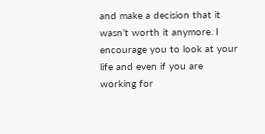and make a decision that it wasn’t worth it anymore. I encourage you to look at your life and even if you are working for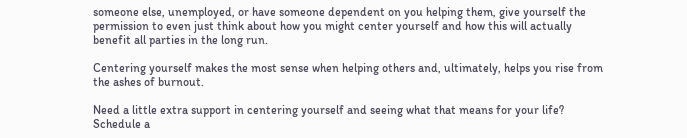someone else, unemployed, or have someone dependent on you helping them, give yourself the permission to even just think about how you might center yourself and how this will actually benefit all parties in the long run.

Centering yourself makes the most sense when helping others and, ultimately, helps you rise from the ashes of burnout.

Need a little extra support in centering yourself and seeing what that means for your life? Schedule a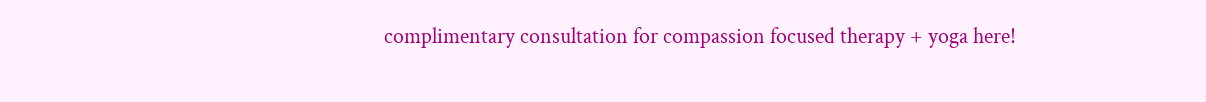complimentary consultation for compassion focused therapy + yoga here!